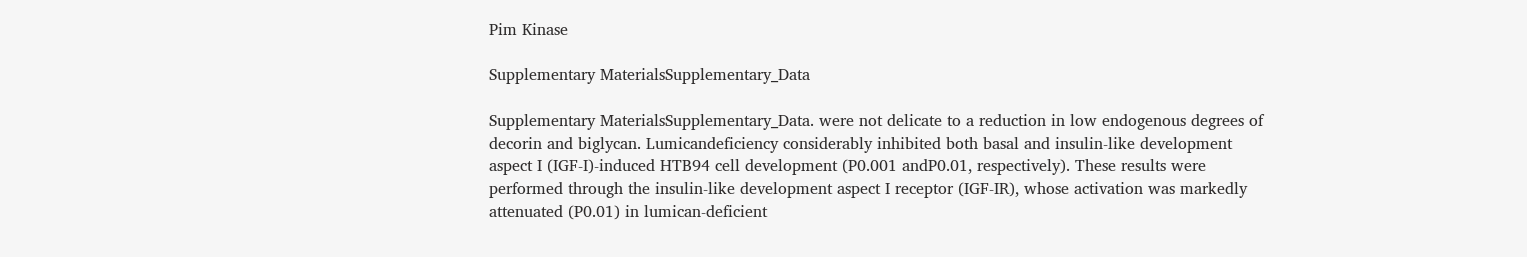Pim Kinase

Supplementary MaterialsSupplementary_Data

Supplementary MaterialsSupplementary_Data. were not delicate to a reduction in low endogenous degrees of decorin and biglycan. Lumicandeficiency considerably inhibited both basal and insulin-like development aspect I (IGF-I)-induced HTB94 cell development (P0.001 andP0.01, respectively). These results were performed through the insulin-like development aspect I receptor (IGF-IR), whose activation was markedly attenuated (P0.01) in lumican-deficient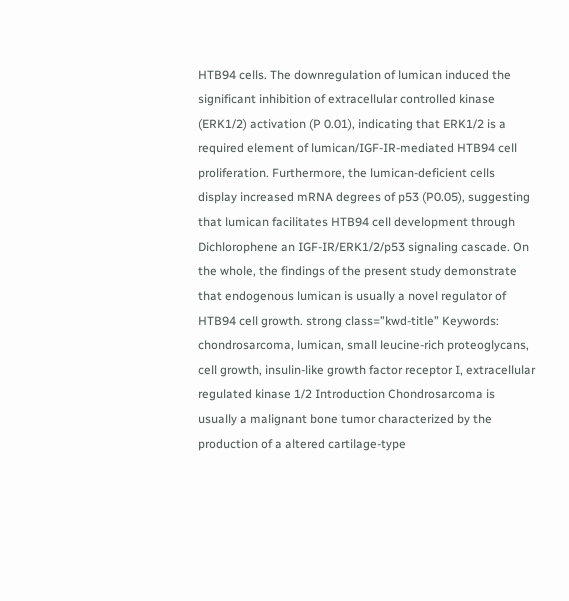HTB94 cells. The downregulation of lumican induced the significant inhibition of extracellular controlled kinase (ERK1/2) activation (P 0.01), indicating that ERK1/2 is a required element of lumican/IGF-IR-mediated HTB94 cell proliferation. Furthermore, the lumican-deficient cells display increased mRNA degrees of p53 (P0.05), suggesting that lumican facilitates HTB94 cell development through Dichlorophene an IGF-IR/ERK1/2/p53 signaling cascade. On the whole, the findings of the present study demonstrate that endogenous lumican is usually a novel regulator of HTB94 cell growth. strong class=”kwd-title” Keywords: chondrosarcoma, lumican, small leucine-rich proteoglycans, cell growth, insulin-like growth factor receptor I, extracellular regulated kinase 1/2 Introduction Chondrosarcoma is usually a malignant bone tumor characterized by the production of a altered cartilage-type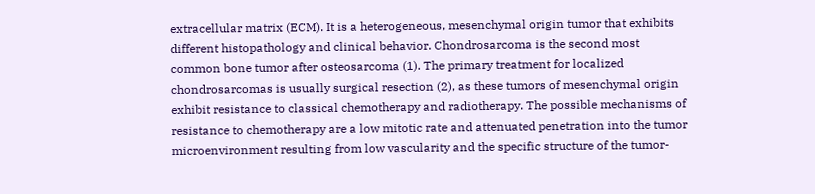extracellular matrix (ECM). It is a heterogeneous, mesenchymal origin tumor that exhibits different histopathology and clinical behavior. Chondrosarcoma is the second most common bone tumor after osteosarcoma (1). The primary treatment for localized chondrosarcomas is usually surgical resection (2), as these tumors of mesenchymal origin exhibit resistance to classical chemotherapy and radiotherapy. The possible mechanisms of resistance to chemotherapy are a low mitotic rate and attenuated penetration into the tumor microenvironment resulting from low vascularity and the specific structure of the tumor-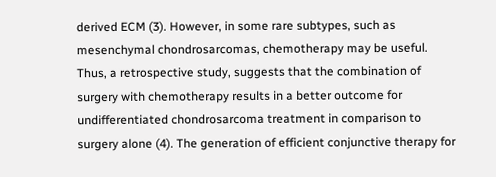derived ECM (3). However, in some rare subtypes, such as mesenchymal chondrosarcomas, chemotherapy may be useful. Thus, a retrospective study, suggests that the combination of surgery with chemotherapy results in a better outcome for undifferentiated chondrosarcoma treatment in comparison to surgery alone (4). The generation of efficient conjunctive therapy for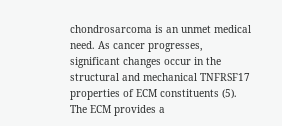chondrosarcoma is an unmet medical need. As cancer progresses, significant changes occur in the structural and mechanical TNFRSF17 properties of ECM constituents (5). The ECM provides a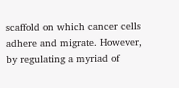scaffold on which cancer cells adhere and migrate. However, by regulating a myriad of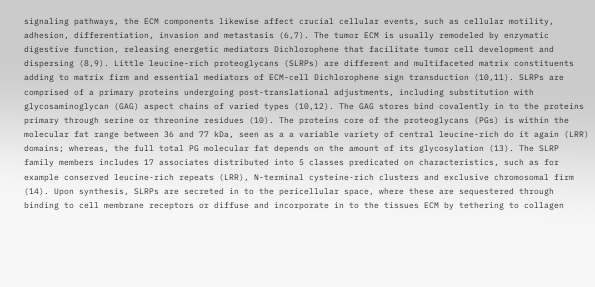signaling pathways, the ECM components likewise affect crucial cellular events, such as cellular motility, adhesion, differentiation, invasion and metastasis (6,7). The tumor ECM is usually remodeled by enzymatic digestive function, releasing energetic mediators Dichlorophene that facilitate tumor cell development and dispersing (8,9). Little leucine-rich proteoglycans (SLRPs) are different and multifaceted matrix constituents adding to matrix firm and essential mediators of ECM-cell Dichlorophene sign transduction (10,11). SLRPs are comprised of a primary proteins undergoing post-translational adjustments, including substitution with glycosaminoglycan (GAG) aspect chains of varied types (10,12). The GAG stores bind covalently in to the proteins primary through serine or threonine residues (10). The proteins core of the proteoglycans (PGs) is within the molecular fat range between 36 and 77 kDa, seen as a a variable variety of central leucine-rich do it again (LRR) domains; whereas, the full total PG molecular fat depends on the amount of its glycosylation (13). The SLRP family members includes 17 associates distributed into 5 classes predicated on characteristics, such as for example conserved leucine-rich repeats (LRR), N-terminal cysteine-rich clusters and exclusive chromosomal firm (14). Upon synthesis, SLRPs are secreted in to the pericellular space, where these are sequestered through binding to cell membrane receptors or diffuse and incorporate in to the tissues ECM by tethering to collagen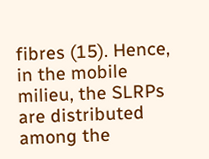fibres (15). Hence, in the mobile milieu, the SLRPs are distributed among the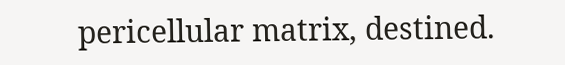pericellular matrix, destined.